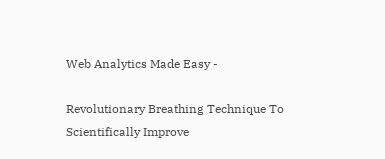Web Analytics Made Easy -

Revolutionary Breathing Technique To Scientifically Improve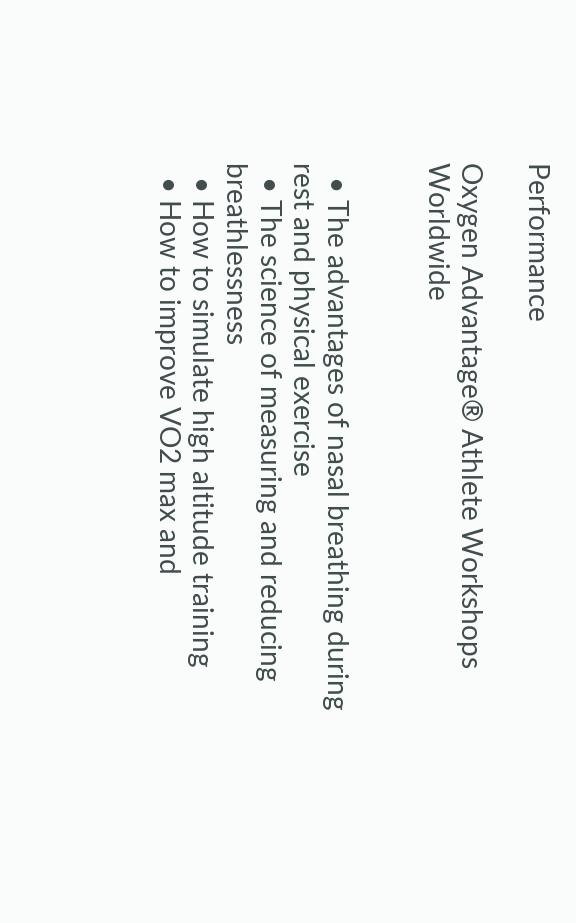Performance

Oxygen Advantage® Athlete Workshops Worldwide


  • The advantages of nasal breathing during rest and physical exercise
  • The science of measuring and reducing breathlessness
  • How to simulate high altitude training
  • How to improve VO2 max and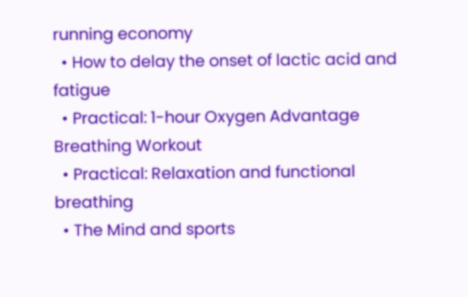running economy
  • How to delay the onset of lactic acid and fatigue
  • Practical: 1-hour Oxygen Advantage Breathing Workout
  • Practical: Relaxation and functional breathing
  • The Mind and sports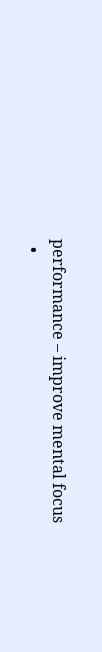performance – improve mental focus
  •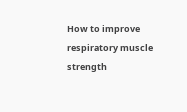How to improve respiratory muscle strength